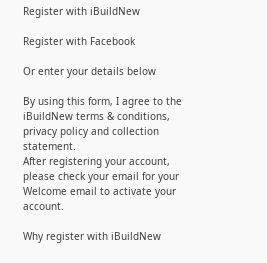Register with iBuildNew

Register with Facebook

Or enter your details below

By using this form, I agree to the iBuildNew terms & conditions, privacy policy and collection statement.
After registering your account, please check your email for your Welcome email to activate your account.

Why register with iBuildNew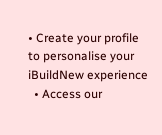• Create your profile to personalise your iBuildNew experience
  • Access our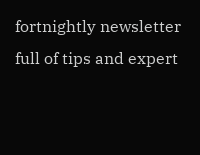fortnightly newsletter full of tips and expert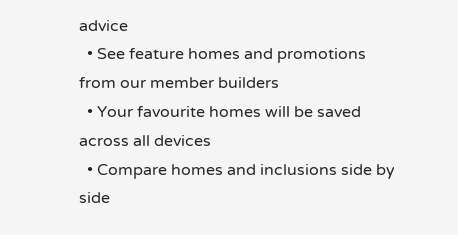advice
  • See feature homes and promotions from our member builders
  • Your favourite homes will be saved across all devices
  • Compare homes and inclusions side by side